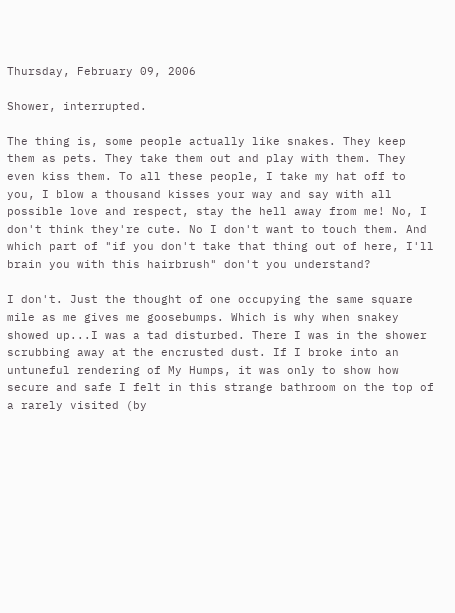Thursday, February 09, 2006

Shower, interrupted.

The thing is, some people actually like snakes. They keep them as pets. They take them out and play with them. They even kiss them. To all these people, I take my hat off to you, I blow a thousand kisses your way and say with all possible love and respect, stay the hell away from me! No, I don't think they're cute. No I don't want to touch them. And which part of "if you don't take that thing out of here, I'll brain you with this hairbrush" don't you understand?

I don't. Just the thought of one occupying the same square mile as me gives me goosebumps. Which is why when snakey showed up...I was a tad disturbed. There I was in the shower scrubbing away at the encrusted dust. If I broke into an untuneful rendering of My Humps, it was only to show how secure and safe I felt in this strange bathroom on the top of a rarely visited (by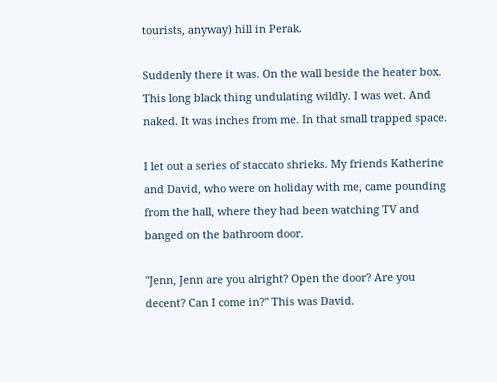tourists, anyway) hill in Perak.

Suddenly there it was. On the wall beside the heater box. This long black thing undulating wildly. I was wet. And naked. It was inches from me. In that small trapped space.

I let out a series of staccato shrieks. My friends Katherine and David, who were on holiday with me, came pounding from the hall, where they had been watching TV and banged on the bathroom door.

"Jenn, Jenn are you alright? Open the door? Are you decent? Can I come in?" This was David.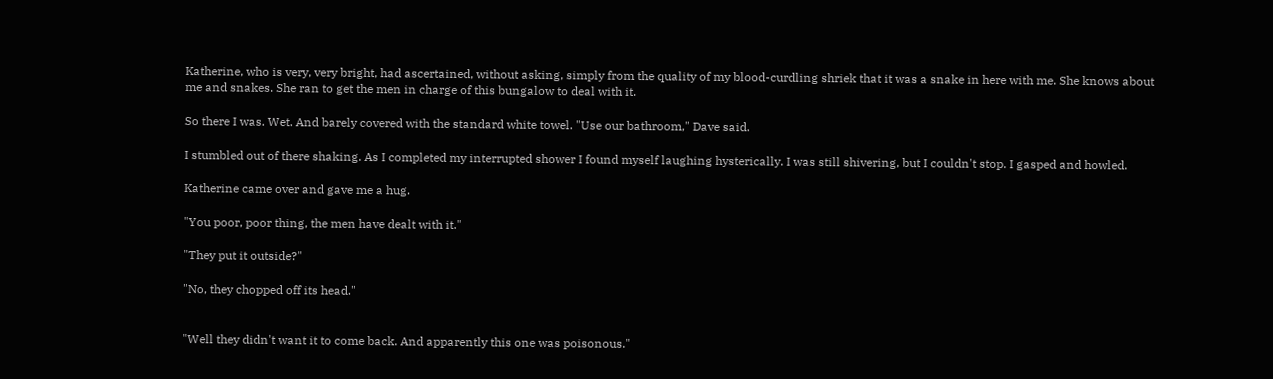Katherine, who is very, very bright, had ascertained, without asking, simply from the quality of my blood-curdling shriek that it was a snake in here with me. She knows about me and snakes. She ran to get the men in charge of this bungalow to deal with it.

So there I was. Wet. And barely covered with the standard white towel. "Use our bathroom," Dave said.

I stumbled out of there shaking. As I completed my interrupted shower I found myself laughing hysterically. I was still shivering, but I couldn't stop. I gasped and howled.

Katherine came over and gave me a hug.

"You poor, poor thing, the men have dealt with it."

"They put it outside?"

"No, they chopped off its head."


"Well they didn't want it to come back. And apparently this one was poisonous."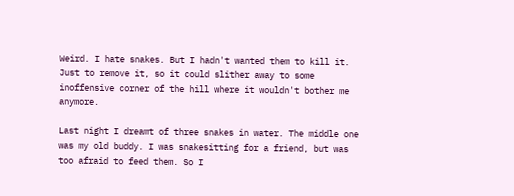Weird. I hate snakes. But I hadn't wanted them to kill it. Just to remove it, so it could slither away to some inoffensive corner of the hill where it wouldn't bother me anymore.

Last night I dreamt of three snakes in water. The middle one was my old buddy. I was snakesitting for a friend, but was too afraid to feed them. So I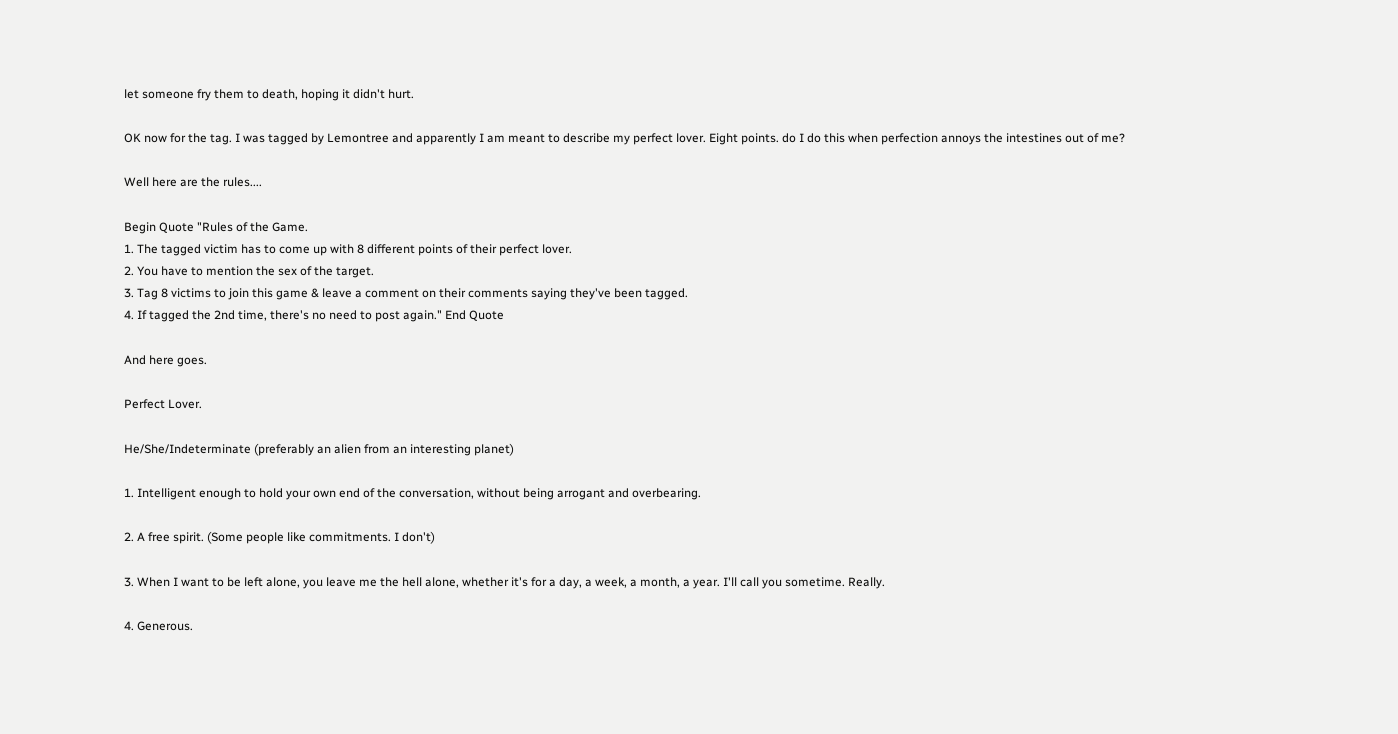let someone fry them to death, hoping it didn't hurt.

OK now for the tag. I was tagged by Lemontree and apparently I am meant to describe my perfect lover. Eight points. do I do this when perfection annoys the intestines out of me?

Well here are the rules....

Begin Quote "Rules of the Game.
1. The tagged victim has to come up with 8 different points of their perfect lover.
2. You have to mention the sex of the target.
3. Tag 8 victims to join this game & leave a comment on their comments saying they've been tagged.
4. If tagged the 2nd time, there's no need to post again." End Quote

And here goes.

Perfect Lover.

He/She/Indeterminate (preferably an alien from an interesting planet)

1. Intelligent enough to hold your own end of the conversation, without being arrogant and overbearing.

2. A free spirit. (Some people like commitments. I don't)

3. When I want to be left alone, you leave me the hell alone, whether it's for a day, a week, a month, a year. I'll call you sometime. Really.

4. Generous.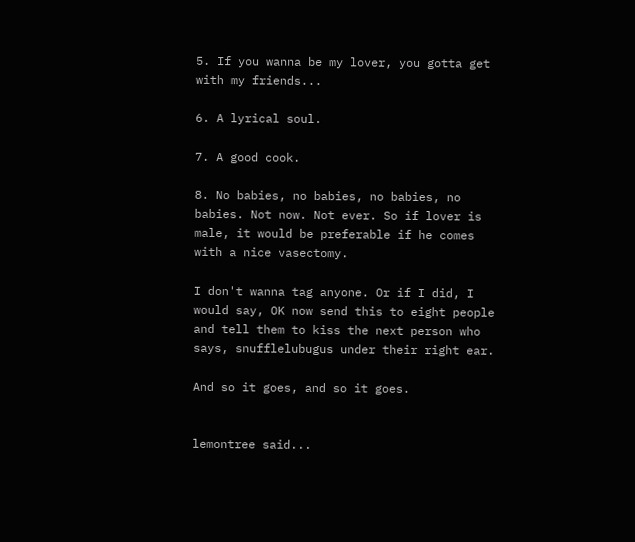5. If you wanna be my lover, you gotta get with my friends...

6. A lyrical soul.

7. A good cook.

8. No babies, no babies, no babies, no babies. Not now. Not ever. So if lover is male, it would be preferable if he comes with a nice vasectomy.

I don't wanna tag anyone. Or if I did, I would say, OK now send this to eight people and tell them to kiss the next person who says, snufflelubugus under their right ear.

And so it goes, and so it goes.


lemontree said...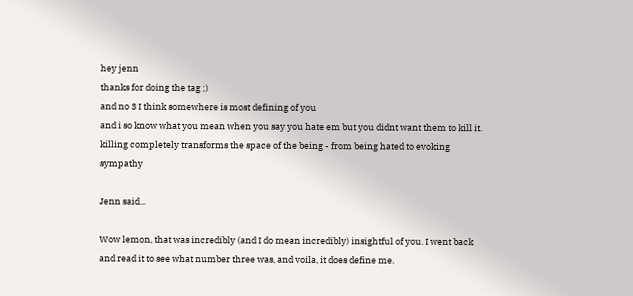hey jenn
thanks for doing the tag ;)
and no 3 I think somewhere is most defining of you
and i so know what you mean when you say you hate em but you didnt want them to kill it. killing completely transforms the space of the being - from being hated to evoking sympathy

Jenn said...

Wow lemon, that was incredibly (and I do mean incredibly) insightful of you. I went back and read it to see what number three was, and voila, it does define me.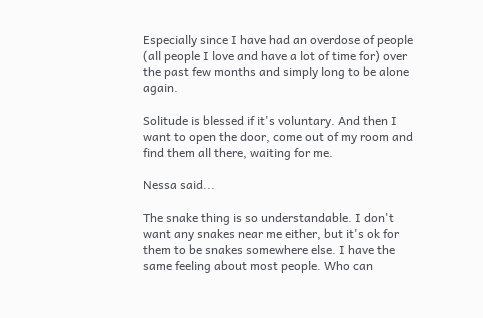Especially since I have had an overdose of people (all people I love and have a lot of time for) over the past few months and simply long to be alone again.

Solitude is blessed if it's voluntary. And then I want to open the door, come out of my room and find them all there, waiting for me.

Nessa said...

The snake thing is so understandable. I don't want any snakes near me either, but it's ok for them to be snakes somewhere else. I have the same feeling about most people. Who can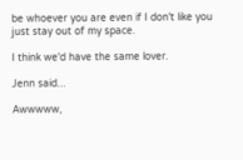be whoever you are even if I don't like you just stay out of my space.

I think we'd have the same lover.

Jenn said...

Awwwww,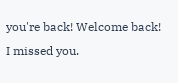you're back! Welcome back! I missed you.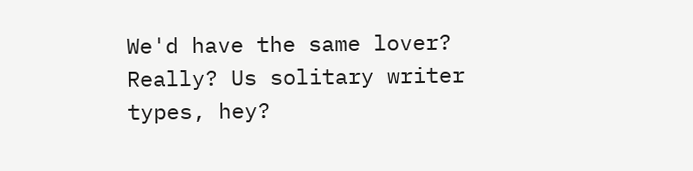We'd have the same lover? Really? Us solitary writer types, hey?